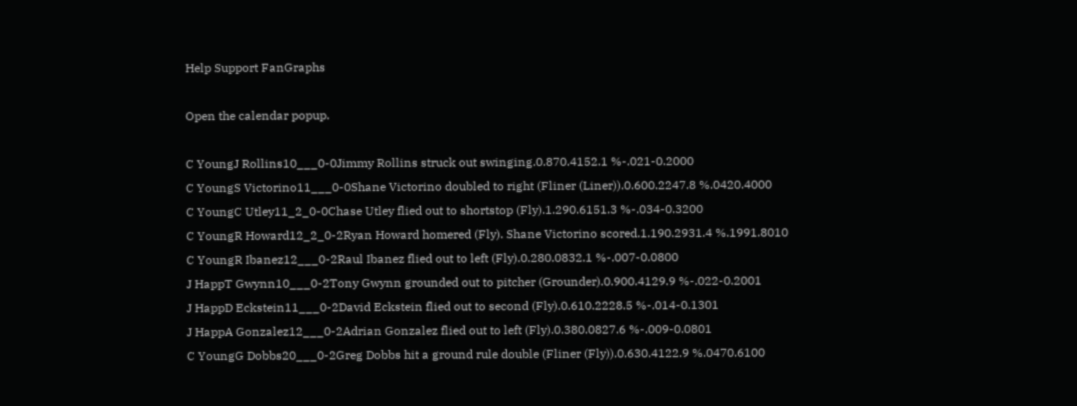Help Support FanGraphs

Open the calendar popup.

C YoungJ Rollins10___0-0Jimmy Rollins struck out swinging.0.870.4152.1 %-.021-0.2000
C YoungS Victorino11___0-0Shane Victorino doubled to right (Fliner (Liner)).0.600.2247.8 %.0420.4000
C YoungC Utley11_2_0-0Chase Utley flied out to shortstop (Fly).1.290.6151.3 %-.034-0.3200
C YoungR Howard12_2_0-2Ryan Howard homered (Fly). Shane Victorino scored.1.190.2931.4 %.1991.8010
C YoungR Ibanez12___0-2Raul Ibanez flied out to left (Fly).0.280.0832.1 %-.007-0.0800
J HappT Gwynn10___0-2Tony Gwynn grounded out to pitcher (Grounder).0.900.4129.9 %-.022-0.2001
J HappD Eckstein11___0-2David Eckstein flied out to second (Fly).0.610.2228.5 %-.014-0.1301
J HappA Gonzalez12___0-2Adrian Gonzalez flied out to left (Fly).0.380.0827.6 %-.009-0.0801
C YoungG Dobbs20___0-2Greg Dobbs hit a ground rule double (Fliner (Fly)).0.630.4122.9 %.0470.6100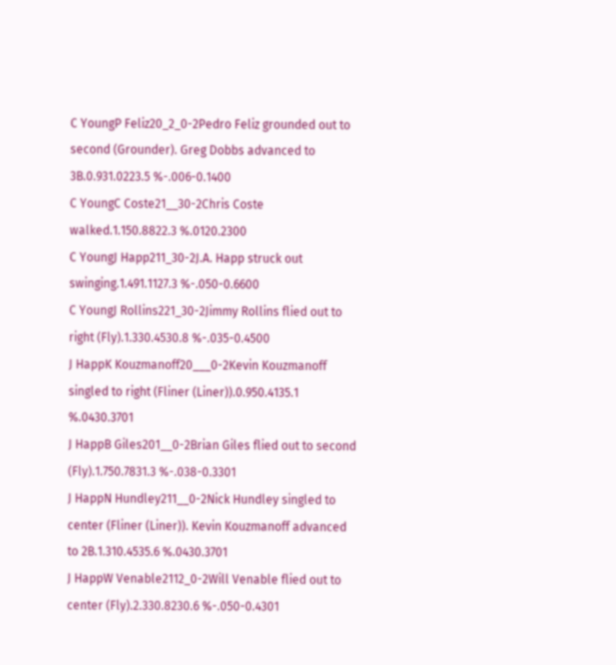C YoungP Feliz20_2_0-2Pedro Feliz grounded out to second (Grounder). Greg Dobbs advanced to 3B.0.931.0223.5 %-.006-0.1400
C YoungC Coste21__30-2Chris Coste walked.1.150.8822.3 %.0120.2300
C YoungJ Happ211_30-2J.A. Happ struck out swinging.1.491.1127.3 %-.050-0.6600
C YoungJ Rollins221_30-2Jimmy Rollins flied out to right (Fly).1.330.4530.8 %-.035-0.4500
J HappK Kouzmanoff20___0-2Kevin Kouzmanoff singled to right (Fliner (Liner)).0.950.4135.1 %.0430.3701
J HappB Giles201__0-2Brian Giles flied out to second (Fly).1.750.7831.3 %-.038-0.3301
J HappN Hundley211__0-2Nick Hundley singled to center (Fliner (Liner)). Kevin Kouzmanoff advanced to 2B.1.310.4535.6 %.0430.3701
J HappW Venable2112_0-2Will Venable flied out to center (Fly).2.330.8230.6 %-.050-0.4301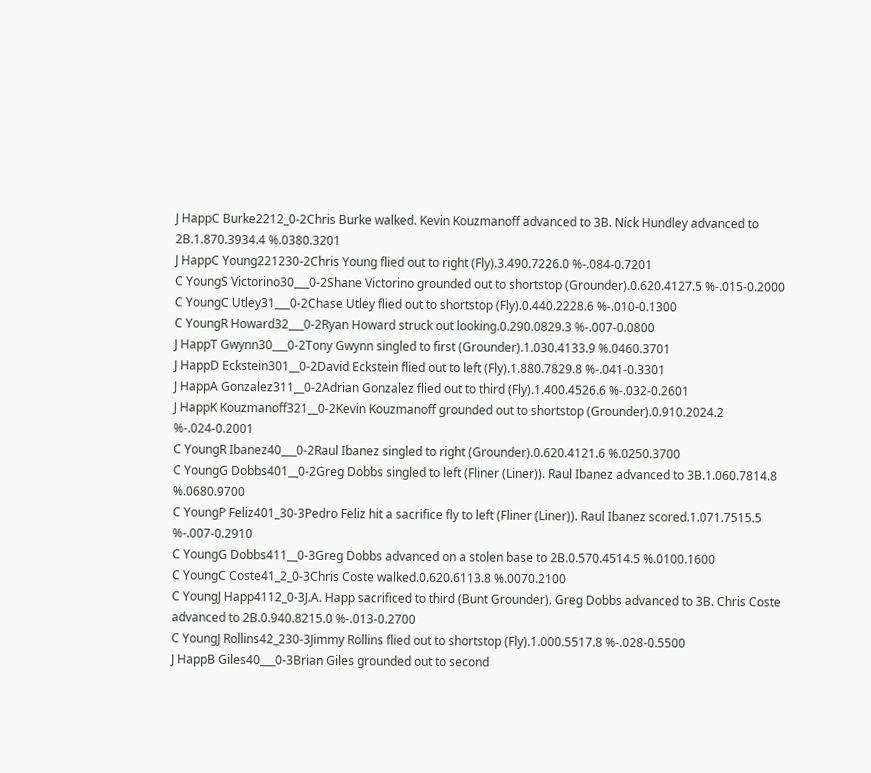J HappC Burke2212_0-2Chris Burke walked. Kevin Kouzmanoff advanced to 3B. Nick Hundley advanced to 2B.1.870.3934.4 %.0380.3201
J HappC Young221230-2Chris Young flied out to right (Fly).3.490.7226.0 %-.084-0.7201
C YoungS Victorino30___0-2Shane Victorino grounded out to shortstop (Grounder).0.620.4127.5 %-.015-0.2000
C YoungC Utley31___0-2Chase Utley flied out to shortstop (Fly).0.440.2228.6 %-.010-0.1300
C YoungR Howard32___0-2Ryan Howard struck out looking.0.290.0829.3 %-.007-0.0800
J HappT Gwynn30___0-2Tony Gwynn singled to first (Grounder).1.030.4133.9 %.0460.3701
J HappD Eckstein301__0-2David Eckstein flied out to left (Fly).1.880.7829.8 %-.041-0.3301
J HappA Gonzalez311__0-2Adrian Gonzalez flied out to third (Fly).1.400.4526.6 %-.032-0.2601
J HappK Kouzmanoff321__0-2Kevin Kouzmanoff grounded out to shortstop (Grounder).0.910.2024.2 %-.024-0.2001
C YoungR Ibanez40___0-2Raul Ibanez singled to right (Grounder).0.620.4121.6 %.0250.3700
C YoungG Dobbs401__0-2Greg Dobbs singled to left (Fliner (Liner)). Raul Ibanez advanced to 3B.1.060.7814.8 %.0680.9700
C YoungP Feliz401_30-3Pedro Feliz hit a sacrifice fly to left (Fliner (Liner)). Raul Ibanez scored.1.071.7515.5 %-.007-0.2910
C YoungG Dobbs411__0-3Greg Dobbs advanced on a stolen base to 2B.0.570.4514.5 %.0100.1600
C YoungC Coste41_2_0-3Chris Coste walked.0.620.6113.8 %.0070.2100
C YoungJ Happ4112_0-3J.A. Happ sacrificed to third (Bunt Grounder). Greg Dobbs advanced to 3B. Chris Coste advanced to 2B.0.940.8215.0 %-.013-0.2700
C YoungJ Rollins42_230-3Jimmy Rollins flied out to shortstop (Fly).1.000.5517.8 %-.028-0.5500
J HappB Giles40___0-3Brian Giles grounded out to second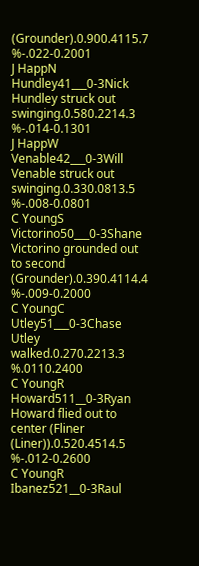(Grounder).0.900.4115.7 %-.022-0.2001
J HappN Hundley41___0-3Nick Hundley struck out swinging.0.580.2214.3 %-.014-0.1301
J HappW Venable42___0-3Will Venable struck out swinging.0.330.0813.5 %-.008-0.0801
C YoungS Victorino50___0-3Shane Victorino grounded out to second (Grounder).0.390.4114.4 %-.009-0.2000
C YoungC Utley51___0-3Chase Utley walked.0.270.2213.3 %.0110.2400
C YoungR Howard511__0-3Ryan Howard flied out to center (Fliner (Liner)).0.520.4514.5 %-.012-0.2600
C YoungR Ibanez521__0-3Raul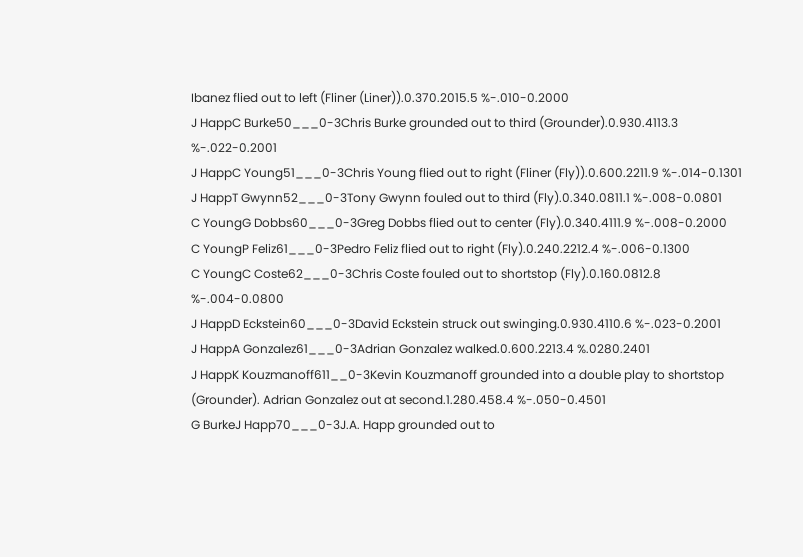Ibanez flied out to left (Fliner (Liner)).0.370.2015.5 %-.010-0.2000
J HappC Burke50___0-3Chris Burke grounded out to third (Grounder).0.930.4113.3 %-.022-0.2001
J HappC Young51___0-3Chris Young flied out to right (Fliner (Fly)).0.600.2211.9 %-.014-0.1301
J HappT Gwynn52___0-3Tony Gwynn fouled out to third (Fly).0.340.0811.1 %-.008-0.0801
C YoungG Dobbs60___0-3Greg Dobbs flied out to center (Fly).0.340.4111.9 %-.008-0.2000
C YoungP Feliz61___0-3Pedro Feliz flied out to right (Fly).0.240.2212.4 %-.006-0.1300
C YoungC Coste62___0-3Chris Coste fouled out to shortstop (Fly).0.160.0812.8 %-.004-0.0800
J HappD Eckstein60___0-3David Eckstein struck out swinging.0.930.4110.6 %-.023-0.2001
J HappA Gonzalez61___0-3Adrian Gonzalez walked.0.600.2213.4 %.0280.2401
J HappK Kouzmanoff611__0-3Kevin Kouzmanoff grounded into a double play to shortstop (Grounder). Adrian Gonzalez out at second.1.280.458.4 %-.050-0.4501
G BurkeJ Happ70___0-3J.A. Happ grounded out to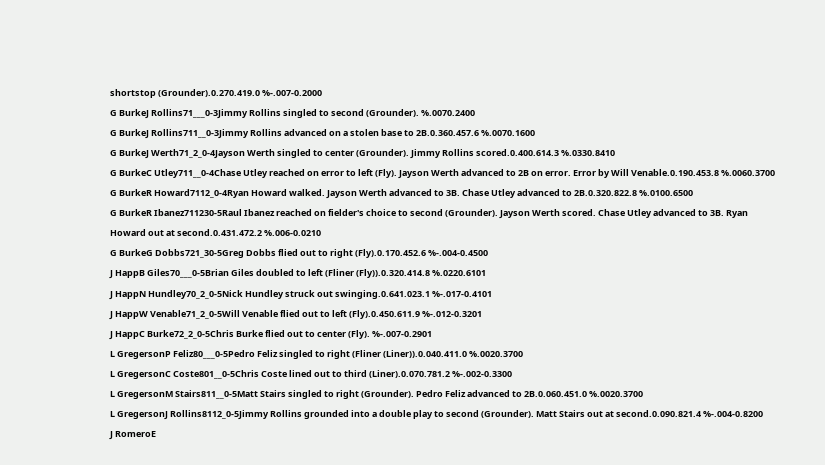shortstop (Grounder).0.270.419.0 %-.007-0.2000
G BurkeJ Rollins71___0-3Jimmy Rollins singled to second (Grounder). %.0070.2400
G BurkeJ Rollins711__0-3Jimmy Rollins advanced on a stolen base to 2B.0.360.457.6 %.0070.1600
G BurkeJ Werth71_2_0-4Jayson Werth singled to center (Grounder). Jimmy Rollins scored.0.400.614.3 %.0330.8410
G BurkeC Utley711__0-4Chase Utley reached on error to left (Fly). Jayson Werth advanced to 2B on error. Error by Will Venable.0.190.453.8 %.0060.3700
G BurkeR Howard7112_0-4Ryan Howard walked. Jayson Werth advanced to 3B. Chase Utley advanced to 2B.0.320.822.8 %.0100.6500
G BurkeR Ibanez711230-5Raul Ibanez reached on fielder's choice to second (Grounder). Jayson Werth scored. Chase Utley advanced to 3B. Ryan Howard out at second.0.431.472.2 %.006-0.0210
G BurkeG Dobbs721_30-5Greg Dobbs flied out to right (Fly).0.170.452.6 %-.004-0.4500
J HappB Giles70___0-5Brian Giles doubled to left (Fliner (Fly)).0.320.414.8 %.0220.6101
J HappN Hundley70_2_0-5Nick Hundley struck out swinging.0.641.023.1 %-.017-0.4101
J HappW Venable71_2_0-5Will Venable flied out to left (Fly).0.450.611.9 %-.012-0.3201
J HappC Burke72_2_0-5Chris Burke flied out to center (Fly). %-.007-0.2901
L GregersonP Feliz80___0-5Pedro Feliz singled to right (Fliner (Liner)).0.040.411.0 %.0020.3700
L GregersonC Coste801__0-5Chris Coste lined out to third (Liner).0.070.781.2 %-.002-0.3300
L GregersonM Stairs811__0-5Matt Stairs singled to right (Grounder). Pedro Feliz advanced to 2B.0.060.451.0 %.0020.3700
L GregersonJ Rollins8112_0-5Jimmy Rollins grounded into a double play to second (Grounder). Matt Stairs out at second.0.090.821.4 %-.004-0.8200
J RomeroE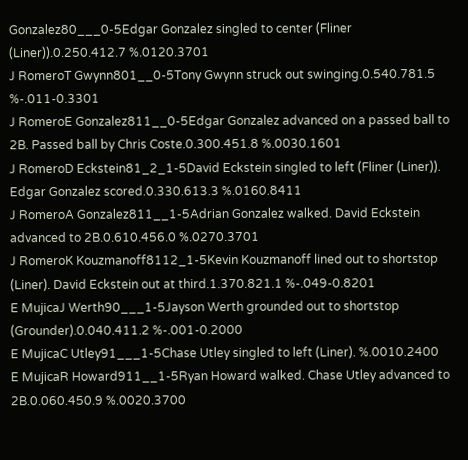Gonzalez80___0-5Edgar Gonzalez singled to center (Fliner (Liner)).0.250.412.7 %.0120.3701
J RomeroT Gwynn801__0-5Tony Gwynn struck out swinging.0.540.781.5 %-.011-0.3301
J RomeroE Gonzalez811__0-5Edgar Gonzalez advanced on a passed ball to 2B. Passed ball by Chris Coste.0.300.451.8 %.0030.1601
J RomeroD Eckstein81_2_1-5David Eckstein singled to left (Fliner (Liner)). Edgar Gonzalez scored.0.330.613.3 %.0160.8411
J RomeroA Gonzalez811__1-5Adrian Gonzalez walked. David Eckstein advanced to 2B.0.610.456.0 %.0270.3701
J RomeroK Kouzmanoff8112_1-5Kevin Kouzmanoff lined out to shortstop (Liner). David Eckstein out at third.1.370.821.1 %-.049-0.8201
E MujicaJ Werth90___1-5Jayson Werth grounded out to shortstop (Grounder).0.040.411.2 %-.001-0.2000
E MujicaC Utley91___1-5Chase Utley singled to left (Liner). %.0010.2400
E MujicaR Howard911__1-5Ryan Howard walked. Chase Utley advanced to 2B.0.060.450.9 %.0020.3700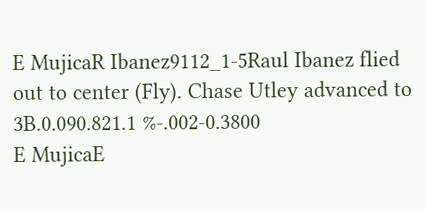E MujicaR Ibanez9112_1-5Raul Ibanez flied out to center (Fly). Chase Utley advanced to 3B.0.090.821.1 %-.002-0.3800
E MujicaE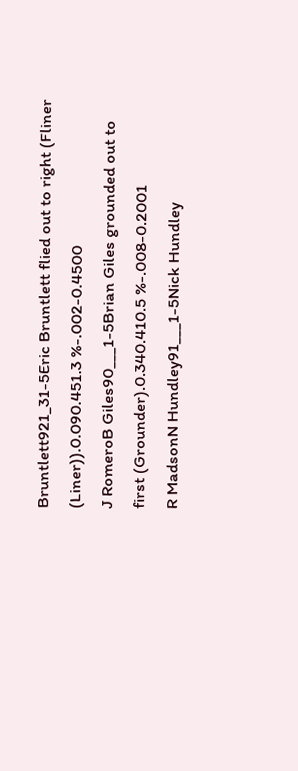Bruntlett921_31-5Eric Bruntlett flied out to right (Fliner (Liner)).0.090.451.3 %-.002-0.4500
J RomeroB Giles90___1-5Brian Giles grounded out to first (Grounder).0.340.410.5 %-.008-0.2001
R MadsonN Hundley91___1-5Nick Hundley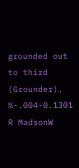grounded out to third (Grounder). %-.004-0.1301
R MadsonW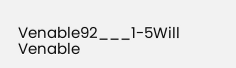Venable92___1-5Will Venable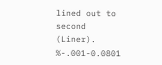lined out to second (Liner). %-.001-0.0801